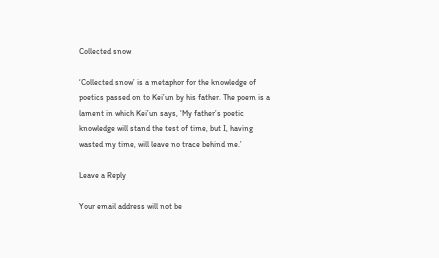Collected snow

‘Collected snow’ is a metaphor for the knowledge of poetics passed on to Kei’un by his father. The poem is a lament in which Kei’un says, ‘My father’s poetic knowledge will stand the test of time, but I, having wasted my time, will leave no trace behind me.’

Leave a Reply

Your email address will not be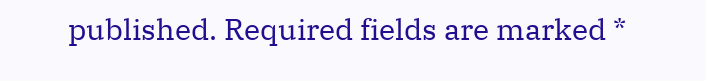published. Required fields are marked *